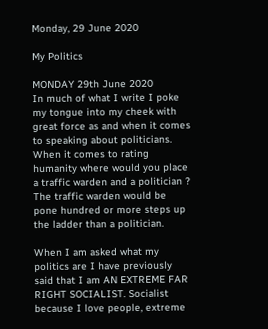Monday, 29 June 2020

My Politics

MONDAY 29th June 2020
In much of what I write I poke my tongue into my cheek with great force as and when it comes to speaking about politicians.  When it comes to rating humanity where would you place a traffic warden and a politician ?  The traffic warden would be pone hundred or more steps up the ladder than a politician.

When I am asked what my politics are I have previously said that I am AN EXTREME FAR RIGHT SOCIALIST. Socialist because I love people, extreme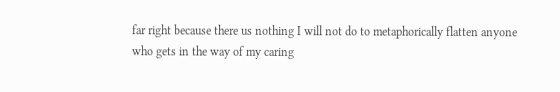far right because there us nothing I will not do to metaphorically flatten anyone who gets in the way of my caring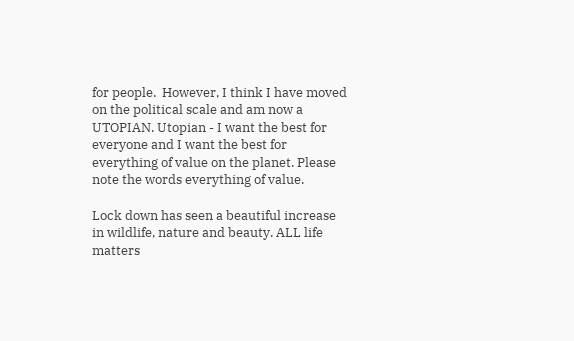for people.  However, I think I have moved on the political scale and am now a UTOPIAN. Utopian - I want the best for everyone and I want the best for everything of value on the planet. Please note the words everything of value.

Lock down has seen a beautiful increase in wildlife, nature and beauty. ALL life matters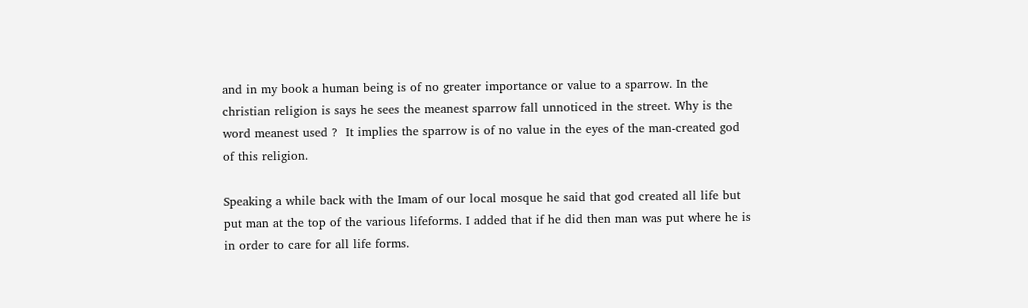and in my book a human being is of no greater importance or value to a sparrow. In the christian religion is says he sees the meanest sparrow fall unnoticed in the street. Why is the word meanest used ?  It implies the sparrow is of no value in the eyes of the man-created god of this religion.

Speaking a while back with the Imam of our local mosque he said that god created all life but put man at the top of the various lifeforms. I added that if he did then man was put where he is in order to care for all life forms.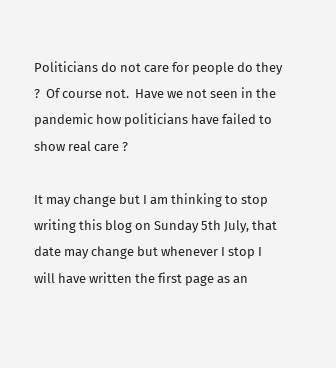Politicians do not care for people do they ?  Of course not.  Have we not seen in the pandemic how politicians have failed to show real care ?

It may change but I am thinking to stop writing this blog on Sunday 5th July, that date may change but whenever I stop I will have written the first page as an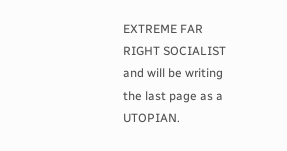EXTREME FAR RIGHT SOCIALIST and will be writing the last page as a UTOPIAN.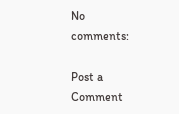No comments:

Post a Comment